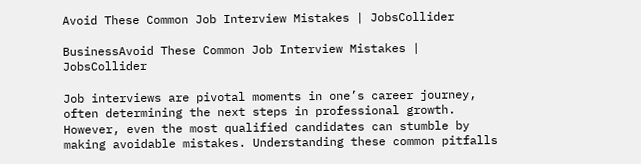Avoid These Common Job Interview Mistakes | JobsCollider

BusinessAvoid These Common Job Interview Mistakes | JobsCollider

Job interviews are pivotal moments in one’s career journey, often determining the next steps in professional growth. However, even the most qualified candidates can stumble by making avoidable mistakes. Understanding these common pitfalls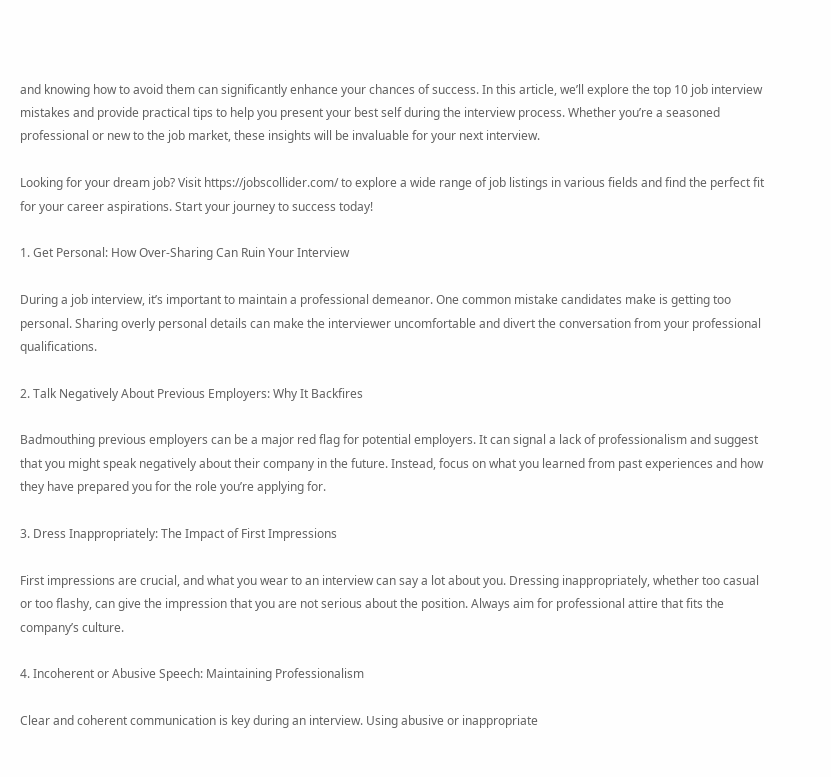and knowing how to avoid them can significantly enhance your chances of success. In this article, we’ll explore the top 10 job interview mistakes and provide practical tips to help you present your best self during the interview process. Whether you’re a seasoned professional or new to the job market, these insights will be invaluable for your next interview.

Looking for your dream job? Visit https://jobscollider.com/ to explore a wide range of job listings in various fields and find the perfect fit for your career aspirations. Start your journey to success today!

1. Get Personal: How Over-Sharing Can Ruin Your Interview

During a job interview, it’s important to maintain a professional demeanor. One common mistake candidates make is getting too personal. Sharing overly personal details can make the interviewer uncomfortable and divert the conversation from your professional qualifications.

2. Talk Negatively About Previous Employers: Why It Backfires

Badmouthing previous employers can be a major red flag for potential employers. It can signal a lack of professionalism and suggest that you might speak negatively about their company in the future. Instead, focus on what you learned from past experiences and how they have prepared you for the role you’re applying for.

3. Dress Inappropriately: The Impact of First Impressions

First impressions are crucial, and what you wear to an interview can say a lot about you. Dressing inappropriately, whether too casual or too flashy, can give the impression that you are not serious about the position. Always aim for professional attire that fits the company’s culture.

4. Incoherent or Abusive Speech: Maintaining Professionalism

Clear and coherent communication is key during an interview. Using abusive or inappropriate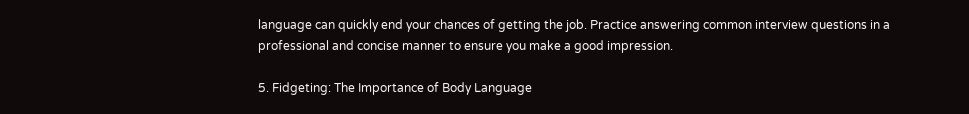language can quickly end your chances of getting the job. Practice answering common interview questions in a professional and concise manner to ensure you make a good impression.

5. Fidgeting: The Importance of Body Language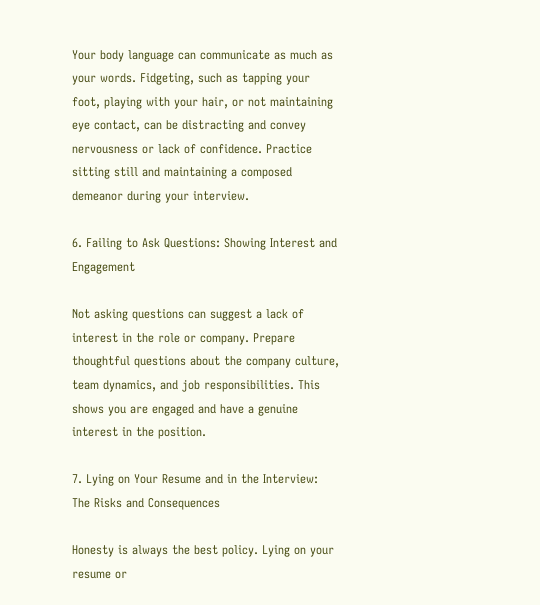Your body language can communicate as much as your words. Fidgeting, such as tapping your foot, playing with your hair, or not maintaining eye contact, can be distracting and convey nervousness or lack of confidence. Practice sitting still and maintaining a composed demeanor during your interview.

6. Failing to Ask Questions: Showing Interest and Engagement

Not asking questions can suggest a lack of interest in the role or company. Prepare thoughtful questions about the company culture, team dynamics, and job responsibilities. This shows you are engaged and have a genuine interest in the position.

7. Lying on Your Resume and in the Interview: The Risks and Consequences

Honesty is always the best policy. Lying on your resume or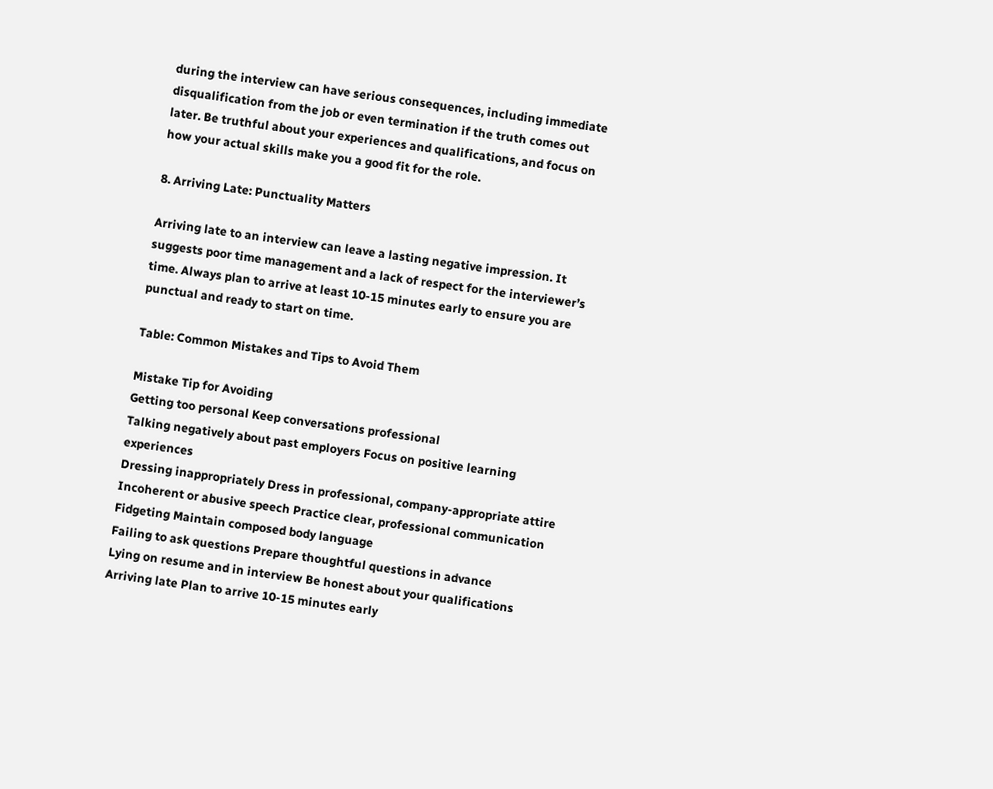during the interview can have serious consequences, including immediate disqualification from the job or even termination if the truth comes out later. Be truthful about your experiences and qualifications, and focus on how your actual skills make you a good fit for the role.

8. Arriving Late: Punctuality Matters

Arriving late to an interview can leave a lasting negative impression. It suggests poor time management and a lack of respect for the interviewer’s time. Always plan to arrive at least 10-15 minutes early to ensure you are punctual and ready to start on time.

Table: Common Mistakes and Tips to Avoid Them

Mistake Tip for Avoiding
Getting too personal Keep conversations professional
Talking negatively about past employers Focus on positive learning experiences
Dressing inappropriately Dress in professional, company-appropriate attire
Incoherent or abusive speech Practice clear, professional communication
Fidgeting Maintain composed body language
Failing to ask questions Prepare thoughtful questions in advance
Lying on resume and in interview Be honest about your qualifications
Arriving late Plan to arrive 10-15 minutes early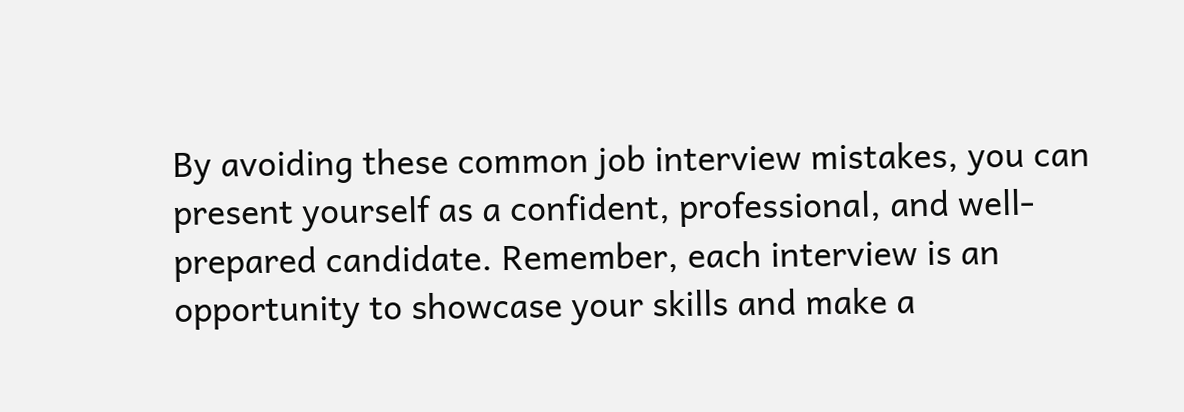By avoiding these common job interview mistakes, you can present yourself as a confident, professional, and well-prepared candidate. Remember, each interview is an opportunity to showcase your skills and make a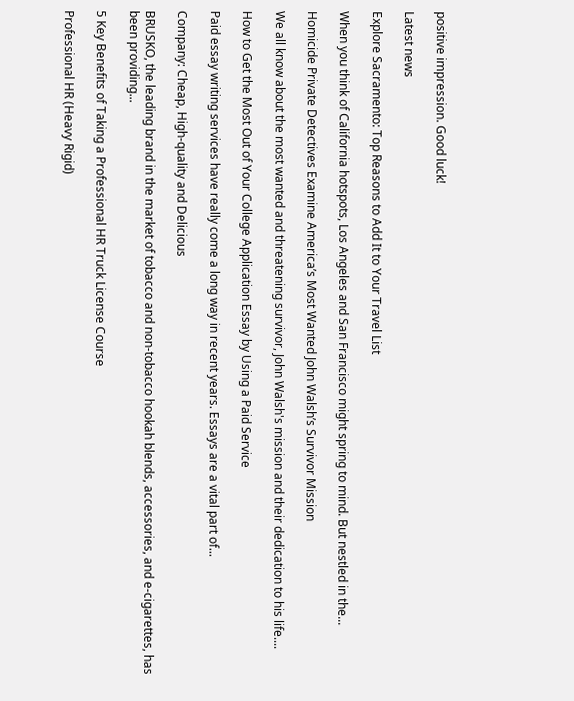positive impression. Good luck!

Latest news

Explore Sacramento: Top Reasons to Add It to Your Travel List

When you think of California hotspots, Los Angeles and San Francisco might spring to mind. But nestled in the...

Homicide Private Detectives Examine America’s Most Wanted John Walsh’s Survivor Mission

We all know about the most wanted and threatening survivor, John Walsh's mission and their dedication to his life....

How to Get the Most Out of Your College Application Essay by Using a Paid Service

Paid essay writing services have really come a long way in recent years. Essays are a vital part of...

Company: Cheap, High-quality and Delicious

BRUSKO, the leading brand in the market of tobacco and non-tobacco hookah blends, accessories, and e-cigarettes, has been providing...

5 Key Benefits of Taking a Professional HR Truck License Course

Professional HR (Heavy Rigid)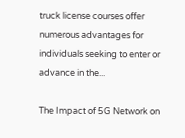truck license courses offer numerous advantages for individuals seeking to enter or advance in the...

The Impact of 5G Network on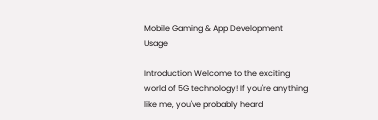Mobile Gaming & App Development Usage

Introduction Welcome to the exciting world of 5G technology! If you're anything like me, you've probably heard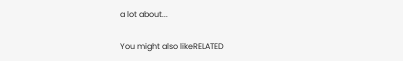a lot about...

You might also likeRELATED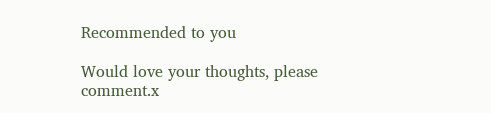Recommended to you

Would love your thoughts, please comment.x